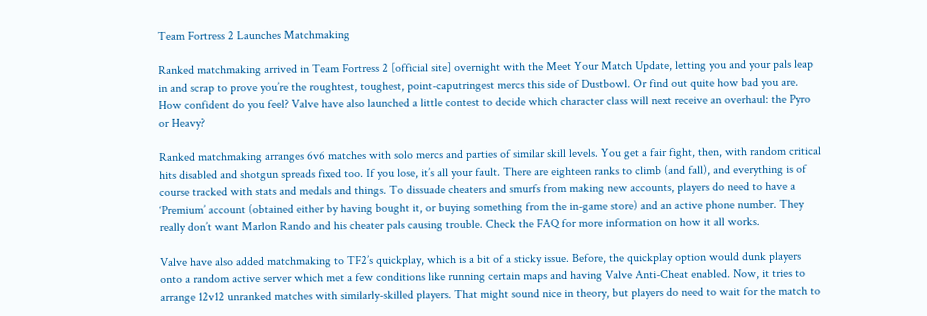Team Fortress 2 Launches Matchmaking

Ranked matchmaking arrived in Team Fortress 2 [official site] overnight with the Meet Your Match Update, letting you and your pals leap in and scrap to prove you’re the roughtest, toughest, point-caputringest mercs this side of Dustbowl. Or find out quite how bad you are. How confident do you feel? Valve have also launched a little contest to decide which character class will next receive an overhaul: the Pyro or Heavy?

Ranked matchmaking arranges 6v6 matches with solo mercs and parties of similar skill levels. You get a fair fight, then, with random critical hits disabled and shotgun spreads fixed too. If you lose, it’s all your fault. There are eighteen ranks to climb (and fall), and everything is of course tracked with stats and medals and things. To dissuade cheaters and smurfs from making new accounts, players do need to have a ‘Premium’ account (obtained either by having bought it, or buying something from the in-game store) and an active phone number. They really don’t want Marlon Rando and his cheater pals causing trouble. Check the FAQ for more information on how it all works.

Valve have also added matchmaking to TF2’s quickplay, which is a bit of a sticky issue. Before, the quickplay option would dunk players onto a random active server which met a few conditions like running certain maps and having Valve Anti-Cheat enabled. Now, it tries to arrange 12v12 unranked matches with similarly-skilled players. That might sound nice in theory, but players do need to wait for the match to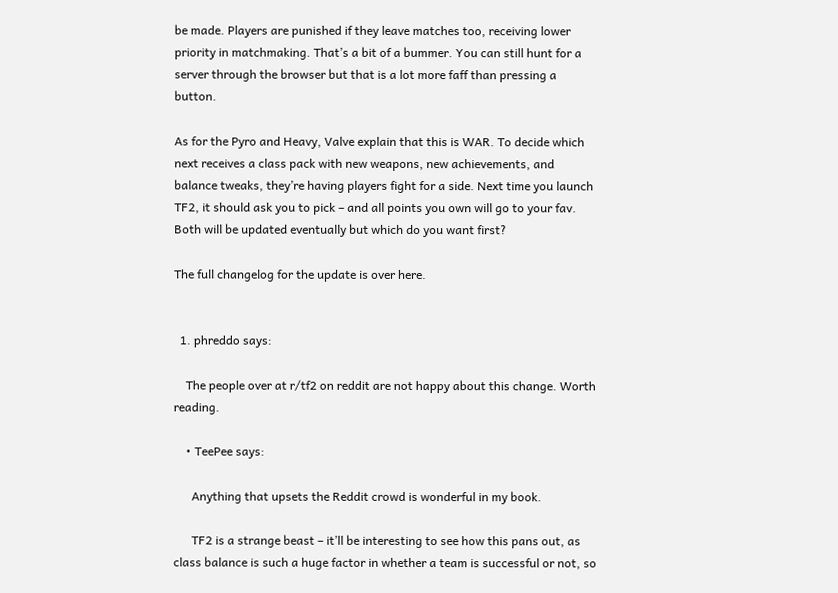be made. Players are punished if they leave matches too, receiving lower priority in matchmaking. That’s a bit of a bummer. You can still hunt for a server through the browser but that is a lot more faff than pressing a button.

As for the Pyro and Heavy, Valve explain that this is WAR. To decide which next receives a class pack with new weapons, new achievements, and balance tweaks, they’re having players fight for a side. Next time you launch TF2, it should ask you to pick – and all points you own will go to your fav. Both will be updated eventually but which do you want first?

The full changelog for the update is over here.


  1. phreddo says:

    The people over at r/tf2 on reddit are not happy about this change. Worth reading.

    • TeePee says:

      Anything that upsets the Reddit crowd is wonderful in my book.

      TF2 is a strange beast – it’ll be interesting to see how this pans out, as class balance is such a huge factor in whether a team is successful or not, so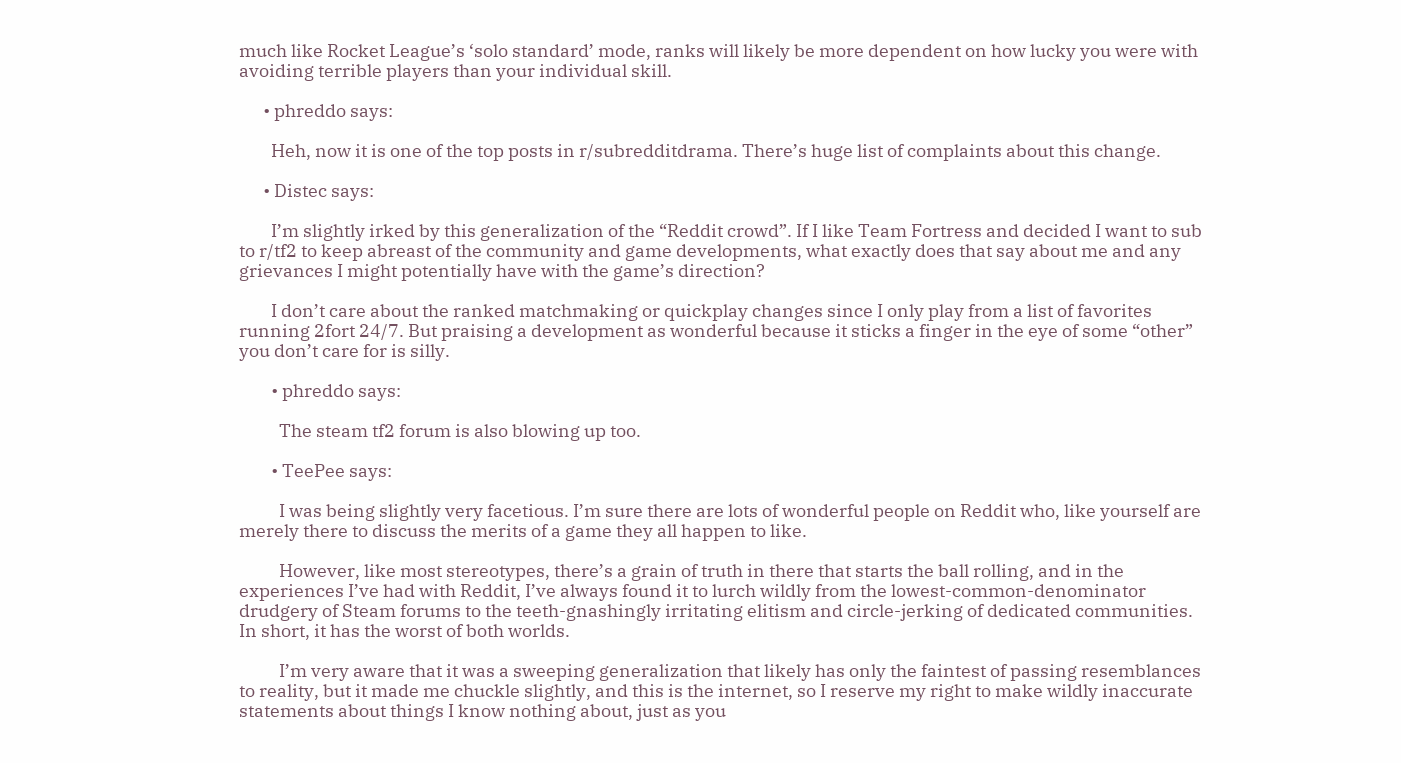much like Rocket League’s ‘solo standard’ mode, ranks will likely be more dependent on how lucky you were with avoiding terrible players than your individual skill.

      • phreddo says:

        Heh, now it is one of the top posts in r/subredditdrama. There’s huge list of complaints about this change.

      • Distec says:

        I’m slightly irked by this generalization of the “Reddit crowd”. If I like Team Fortress and decided I want to sub to r/tf2 to keep abreast of the community and game developments, what exactly does that say about me and any grievances I might potentially have with the game’s direction?

        I don’t care about the ranked matchmaking or quickplay changes since I only play from a list of favorites running 2fort 24/7. But praising a development as wonderful because it sticks a finger in the eye of some “other” you don’t care for is silly.

        • phreddo says:

          The steam tf2 forum is also blowing up too.

        • TeePee says:

          I was being slightly very facetious. I’m sure there are lots of wonderful people on Reddit who, like yourself are merely there to discuss the merits of a game they all happen to like.

          However, like most stereotypes, there’s a grain of truth in there that starts the ball rolling, and in the experiences I’ve had with Reddit, I’ve always found it to lurch wildly from the lowest-common-denominator drudgery of Steam forums to the teeth-gnashingly irritating elitism and circle-jerking of dedicated communities. In short, it has the worst of both worlds.

          I’m very aware that it was a sweeping generalization that likely has only the faintest of passing resemblances to reality, but it made me chuckle slightly, and this is the internet, so I reserve my right to make wildly inaccurate statements about things I know nothing about, just as you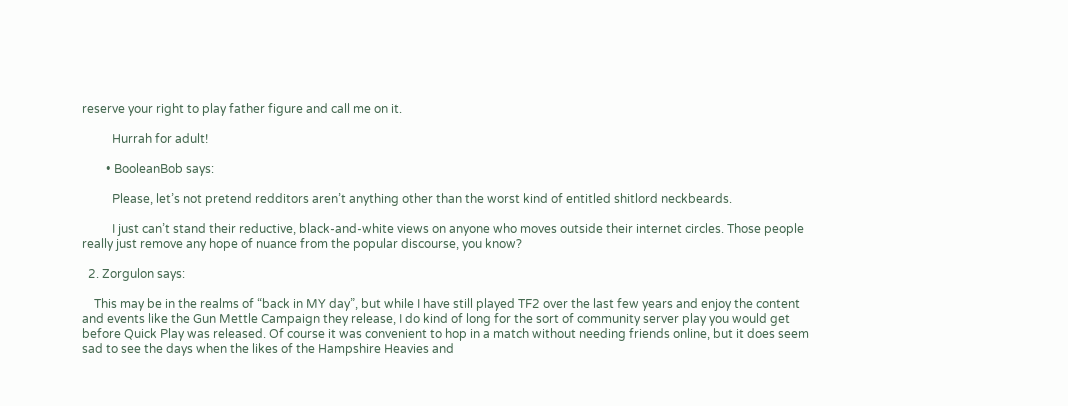reserve your right to play father figure and call me on it.

          Hurrah for adult!

        • BooleanBob says:

          Please, let’s not pretend redditors aren’t anything other than the worst kind of entitled shitlord neckbeards.

          I just can’t stand their reductive, black-and-white views on anyone who moves outside their internet circles. Those people really just remove any hope of nuance from the popular discourse, you know?

  2. Zorgulon says:

    This may be in the realms of “back in MY day”, but while I have still played TF2 over the last few years and enjoy the content and events like the Gun Mettle Campaign they release, I do kind of long for the sort of community server play you would get before Quick Play was released. Of course it was convenient to hop in a match without needing friends online, but it does seem sad to see the days when the likes of the Hampshire Heavies and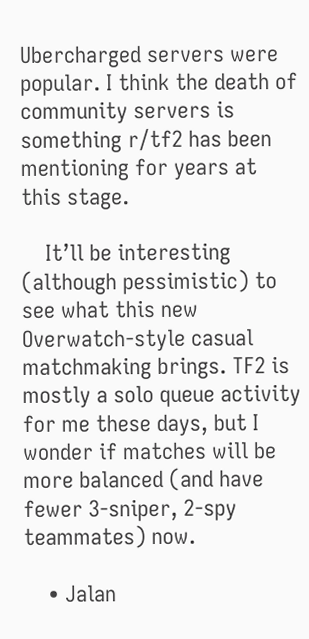Ubercharged servers were popular. I think the death of community servers is something r/tf2 has been mentioning for years at this stage.

    It’ll be interesting (although pessimistic) to see what this new Overwatch-style casual matchmaking brings. TF2 is mostly a solo queue activity for me these days, but I wonder if matches will be more balanced (and have fewer 3-sniper, 2-spy teammates) now.

    • Jalan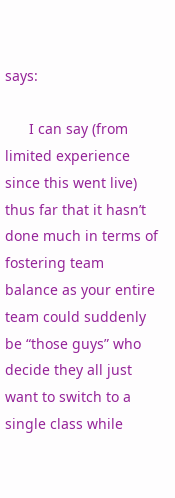says:

      I can say (from limited experience since this went live) thus far that it hasn’t done much in terms of fostering team balance as your entire team could suddenly be “those guys” who decide they all just want to switch to a single class while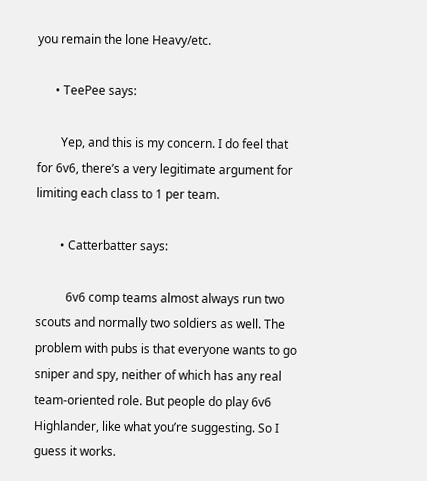you remain the lone Heavy/etc.

      • TeePee says:

        Yep, and this is my concern. I do feel that for 6v6, there’s a very legitimate argument for limiting each class to 1 per team.

        • Catterbatter says:

          6v6 comp teams almost always run two scouts and normally two soldiers as well. The problem with pubs is that everyone wants to go sniper and spy, neither of which has any real team-oriented role. But people do play 6v6 Highlander, like what you’re suggesting. So I guess it works.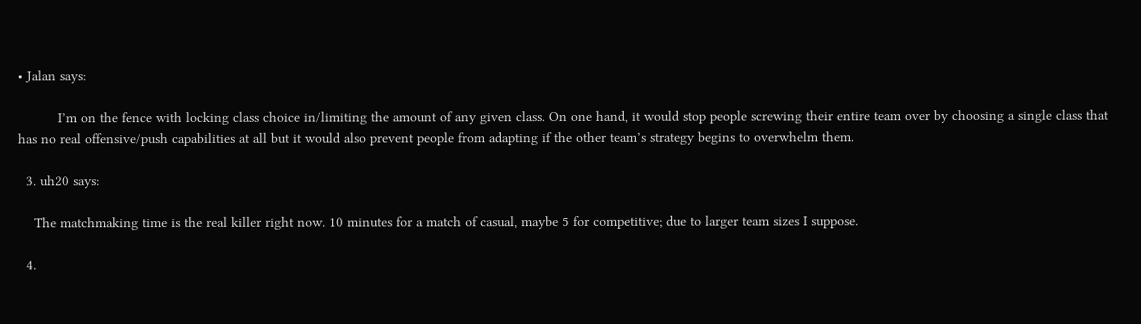• Jalan says:

          I’m on the fence with locking class choice in/limiting the amount of any given class. On one hand, it would stop people screwing their entire team over by choosing a single class that has no real offensive/push capabilities at all but it would also prevent people from adapting if the other team’s strategy begins to overwhelm them.

  3. uh20 says:

    The matchmaking time is the real killer right now. 10 minutes for a match of casual, maybe 5 for competitive; due to larger team sizes I suppose.

  4.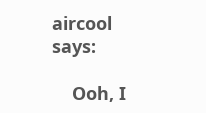aircool says:

    Ooh, I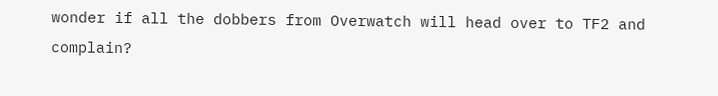wonder if all the dobbers from Overwatch will head over to TF2 and complain?